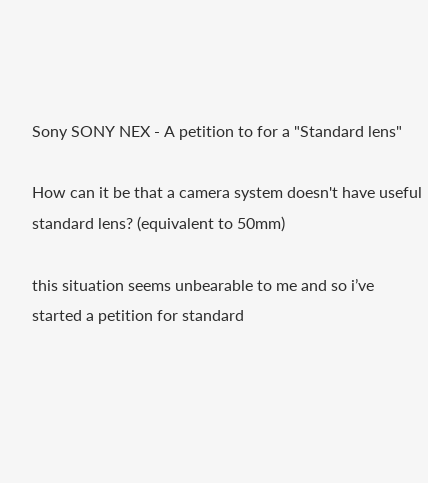Sony SONY NEX - A petition to for a "Standard lens"

How can it be that a camera system doesn't have useful standard lens? (equivalent to 50mm)

this situation seems unbearable to me and so i’ve started a petition for standard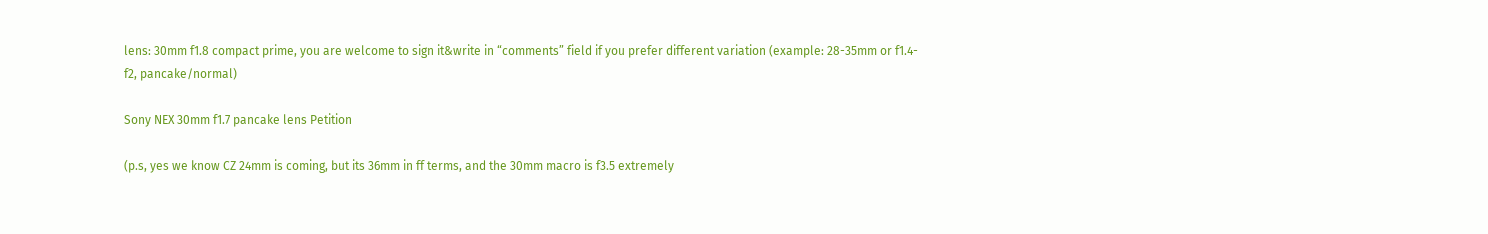lens: 30mm f1.8 compact prime, you are welcome to sign it&write in “comments” field if you prefer different variation (example: 28-35mm or f1.4-f2, pancake/normal)

Sony NEX 30mm f1.7 pancake lens Petition

(p.s, yes we know CZ 24mm is coming, but its 36mm in ff terms, and the 30mm macro is f3.5 extremely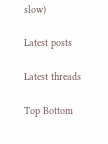slow)

Latest posts

Latest threads

Top Bottom